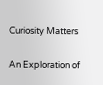Curiosity Matters

An Exploration of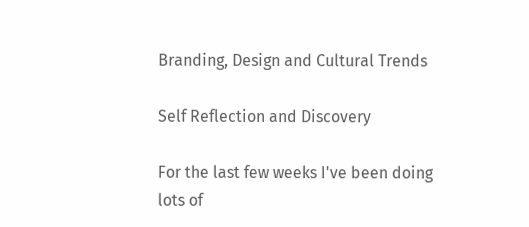Branding, Design and Cultural Trends

Self Reflection and Discovery

For the last few weeks I've been doing lots of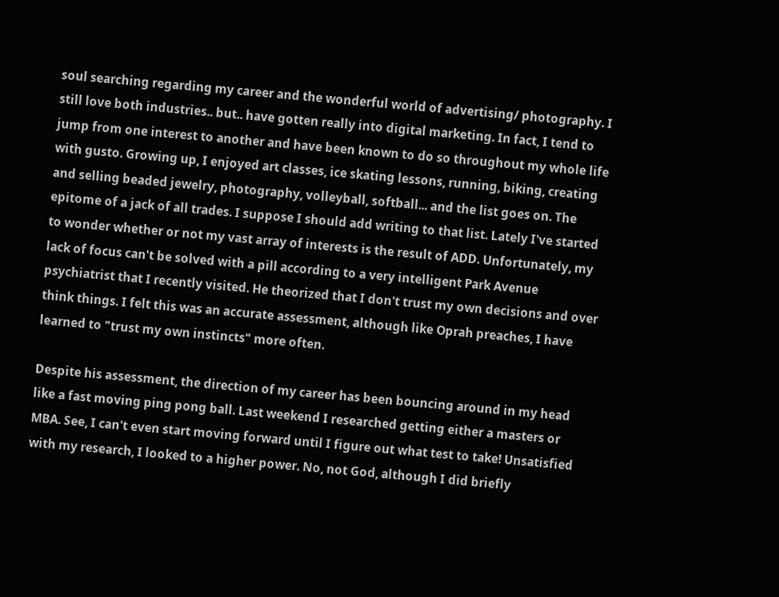soul searching regarding my career and the wonderful world of advertising/ photography. I still love both industries.. but.. have gotten really into digital marketing. In fact, I tend to jump from one interest to another and have been known to do so throughout my whole life with gusto. Growing up, I enjoyed art classes, ice skating lessons, running, biking, creating and selling beaded jewelry, photography, volleyball, softball... and the list goes on. The epitome of a jack of all trades. I suppose I should add writing to that list. Lately I've started to wonder whether or not my vast array of interests is the result of ADD. Unfortunately, my lack of focus can't be solved with a pill according to a very intelligent Park Avenue psychiatrist that I recently visited. He theorized that I don't trust my own decisions and over think things. I felt this was an accurate assessment, although like Oprah preaches, I have learned to "trust my own instincts" more often.

Despite his assessment, the direction of my career has been bouncing around in my head like a fast moving ping pong ball. Last weekend I researched getting either a masters or MBA. See, I can't even start moving forward until I figure out what test to take! Unsatisfied with my research, I looked to a higher power. No, not God, although I did briefly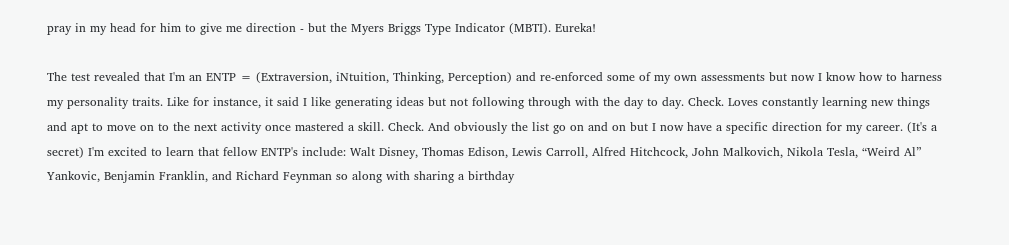pray in my head for him to give me direction - but the Myers Briggs Type Indicator (MBTI). Eureka!

The test revealed that I'm an ENTP = (Extraversion, iNtuition, Thinking, Perception) and re-enforced some of my own assessments but now I know how to harness my personality traits. Like for instance, it said I like generating ideas but not following through with the day to day. Check. Loves constantly learning new things and apt to move on to the next activity once mastered a skill. Check. And obviously the list go on and on but I now have a specific direction for my career. (It's a secret) I'm excited to learn that fellow ENTP's include: Walt Disney, Thomas Edison, Lewis Carroll, Alfred Hitchcock, John Malkovich, Nikola Tesla, “Weird Al” Yankovic, Benjamin Franklin, and Richard Feynman so along with sharing a birthday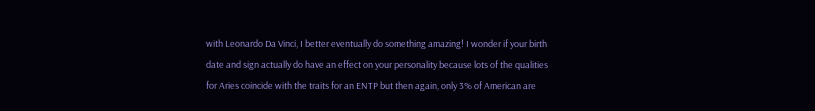with Leonardo Da Vinci, I better eventually do something amazing! I wonder if your birth date and sign actually do have an effect on your personality because lots of the qualities for Aries coincide with the traits for an ENTP but then again, only 3% of American are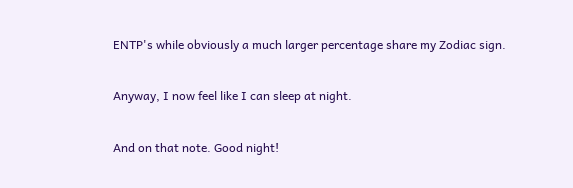ENTP's while obviously a much larger percentage share my Zodiac sign.

Anyway, I now feel like I can sleep at night.

And on that note. Good night!